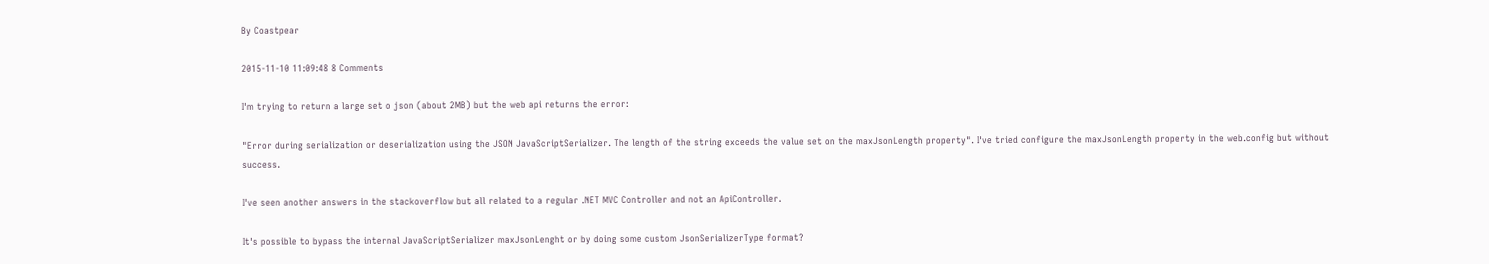By Coastpear

2015-11-10 11:09:48 8 Comments

I'm trying to return a large set o json (about 2MB) but the web api returns the error:

"Error during serialization or deserialization using the JSON JavaScriptSerializer. The length of the string exceeds the value set on the maxJsonLength property". I've tried configure the maxJsonLength property in the web.config but without success.

I've seen another answers in the stackoverflow but all related to a regular .NET MVC Controller and not an ApiController.

It's possible to bypass the internal JavaScriptSerializer maxJsonLenght or by doing some custom JsonSerializerType format?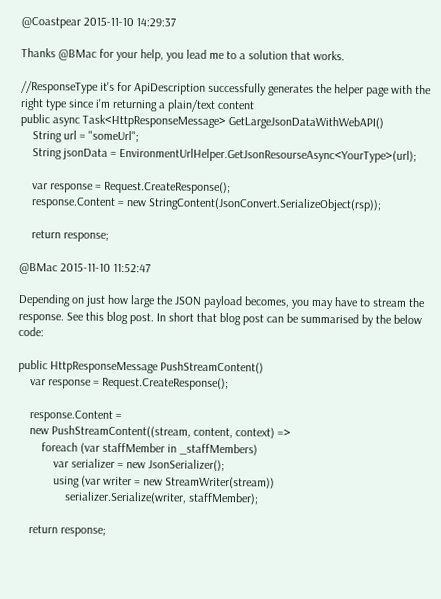@Coastpear 2015-11-10 14:29:37

Thanks @BMac for your help, you lead me to a solution that works.

//ResponseType it's for ApiDescription successfully generates the helper page with the right type since i'm returning a plain/text content
public async Task<HttpResponseMessage> GetLargeJsonDataWithWebAPI()
    String url = "someUrl";
    String jsonData = EnvironmentUrlHelper.GetJsonResourseAsync<YourType>(url);

    var response = Request.CreateResponse();
    response.Content = new StringContent(JsonConvert.SerializeObject(rsp));

    return response;

@BMac 2015-11-10 11:52:47

Depending on just how large the JSON payload becomes, you may have to stream the response. See this blog post. In short that blog post can be summarised by the below code:

public HttpResponseMessage PushStreamContent()
    var response = Request.CreateResponse();

    response.Content =
    new PushStreamContent((stream, content, context) =>
        foreach (var staffMember in _staffMembers)
            var serializer = new JsonSerializer();
            using (var writer = new StreamWriter(stream))
                serializer.Serialize(writer, staffMember);

    return response;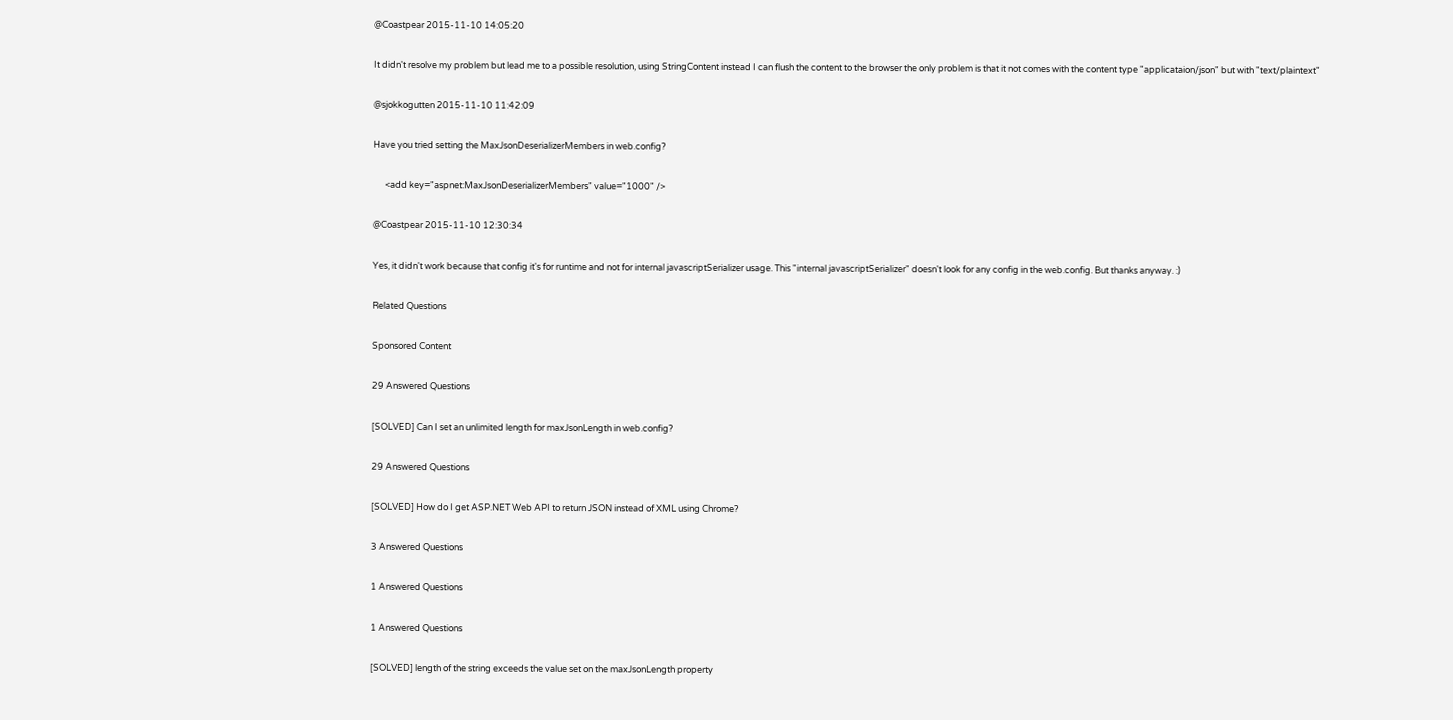@Coastpear 2015-11-10 14:05:20

It didn't resolve my problem but lead me to a possible resolution, using StringContent instead I can flush the content to the browser the only problem is that it not comes with the content type "applicataion/json" but with "text/plaintext"

@sjokkogutten 2015-11-10 11:42:09

Have you tried setting the MaxJsonDeserializerMembers in web.config?

      <add key="aspnet:MaxJsonDeserializerMembers" value="1000" />

@Coastpear 2015-11-10 12:30:34

Yes, it didn't work because that config it's for runtime and not for internal javascriptSerializer usage. This "internal javascriptSerializer" doesn't look for any config in the web.config. But thanks anyway. :)

Related Questions

Sponsored Content

29 Answered Questions

[SOLVED] Can I set an unlimited length for maxJsonLength in web.config?

29 Answered Questions

[SOLVED] How do I get ASP.NET Web API to return JSON instead of XML using Chrome?

3 Answered Questions

1 Answered Questions

1 Answered Questions

[SOLVED] length of the string exceeds the value set on the maxJsonLength property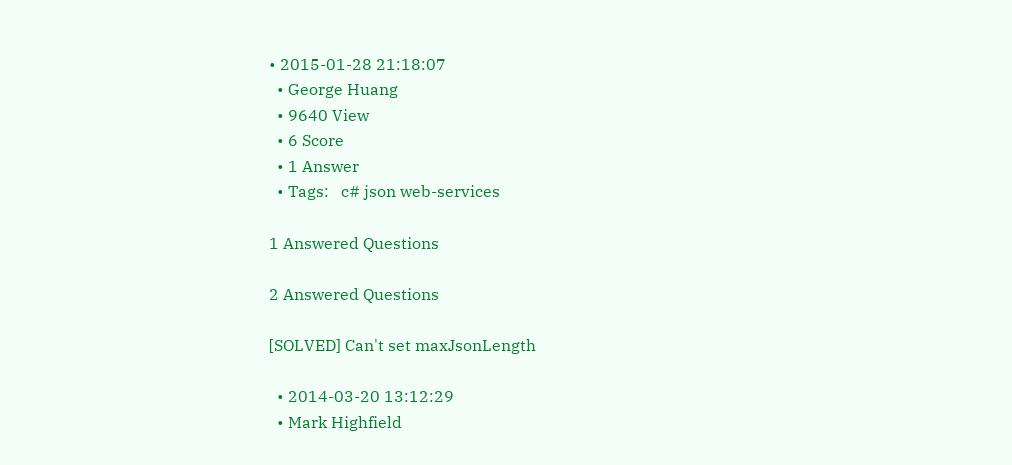• 2015-01-28 21:18:07
  • George Huang
  • 9640 View
  • 6 Score
  • 1 Answer
  • Tags:   c# json web-services

1 Answered Questions

2 Answered Questions

[SOLVED] Can't set maxJsonLength

  • 2014-03-20 13:12:29
  • Mark Highfield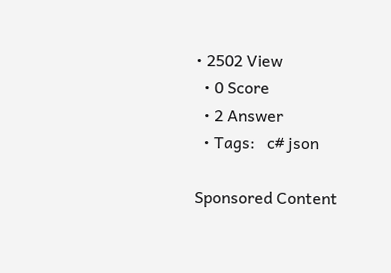• 2502 View
  • 0 Score
  • 2 Answer
  • Tags:   c# json

Sponsored Content